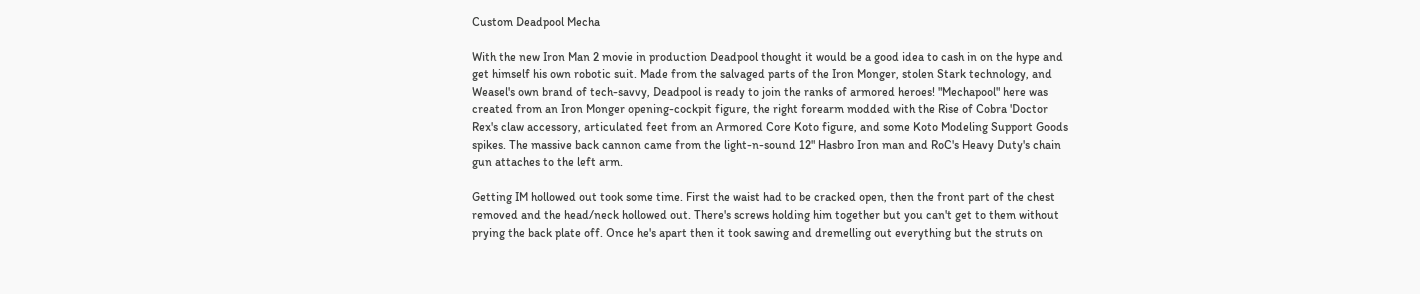Custom Deadpool Mecha

With the new Iron Man 2 movie in production Deadpool thought it would be a good idea to cash in on the hype and get himself his own robotic suit. Made from the salvaged parts of the Iron Monger, stolen Stark technology, and Weasel's own brand of tech-savvy, Deadpool is ready to join the ranks of armored heroes! "Mechapool" here was created from an Iron Monger opening-cockpit figure, the right forearm modded with the Rise of Cobra 'Doctor Rex's claw accessory, articulated feet from an Armored Core Koto figure, and some Koto Modeling Support Goods spikes. The massive back cannon came from the light-n-sound 12" Hasbro Iron man and RoC's Heavy Duty's chain gun attaches to the left arm.

Getting IM hollowed out took some time. First the waist had to be cracked open, then the front part of the chest removed and the head/neck hollowed out. There's screws holding him together but you can't get to them without prying the back plate off. Once he's apart then it took sawing and dremelling out everything but the struts on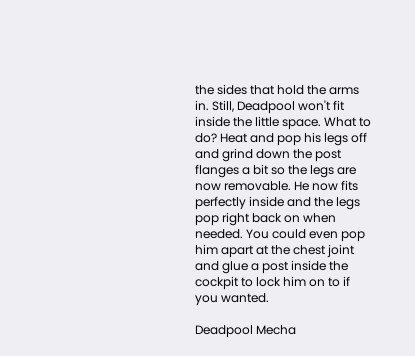the sides that hold the arms in. Still, Deadpool won't fit inside the little space. What to do? Heat and pop his legs off and grind down the post flanges a bit so the legs are now removable. He now fits perfectly inside and the legs pop right back on when needed. You could even pop him apart at the chest joint and glue a post inside the cockpit to lock him on to if you wanted.

Deadpool Mecha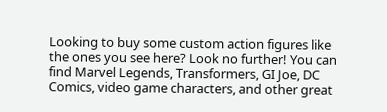Looking to buy some custom action figures like the ones you see here? Look no further! You can find Marvel Legends, Transformers, GI Joe, DC Comics, video game characters, and other great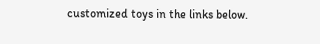customized toys in the links below.